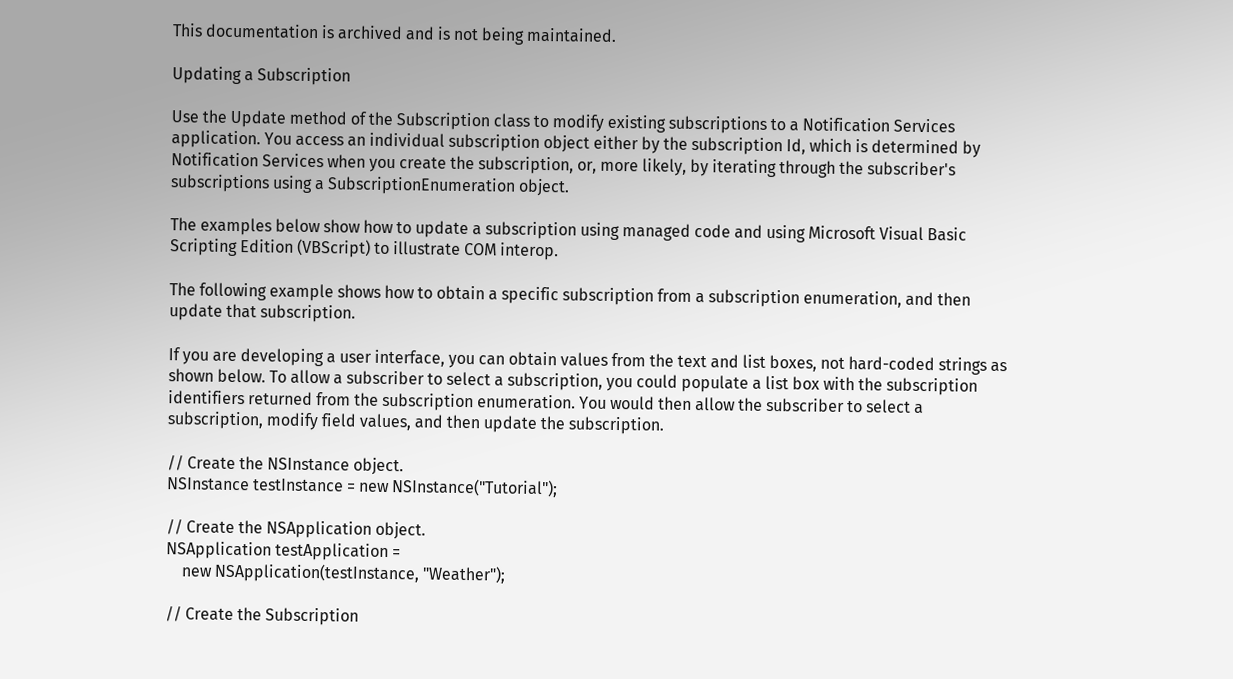This documentation is archived and is not being maintained.

Updating a Subscription

Use the Update method of the Subscription class to modify existing subscriptions to a Notification Services application. You access an individual subscription object either by the subscription Id, which is determined by Notification Services when you create the subscription, or, more likely, by iterating through the subscriber's subscriptions using a SubscriptionEnumeration object.

The examples below show how to update a subscription using managed code and using Microsoft Visual Basic Scripting Edition (VBScript) to illustrate COM interop.

The following example shows how to obtain a specific subscription from a subscription enumeration, and then update that subscription.

If you are developing a user interface, you can obtain values from the text and list boxes, not hard-coded strings as shown below. To allow a subscriber to select a subscription, you could populate a list box with the subscription identifiers returned from the subscription enumeration. You would then allow the subscriber to select a subscription, modify field values, and then update the subscription.

// Create the NSInstance object.
NSInstance testInstance = new NSInstance("Tutorial");

// Create the NSApplication object.
NSApplication testApplication =
    new NSApplication(testInstance, "Weather");

// Create the Subscription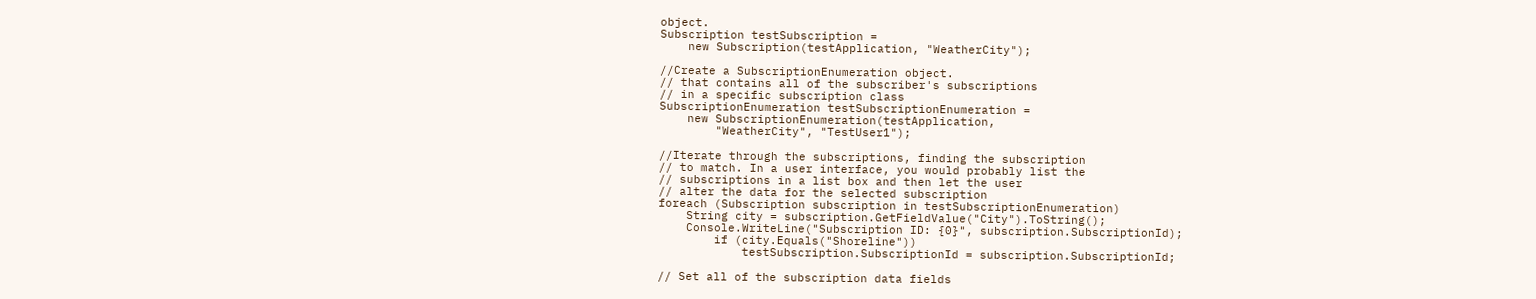object.
Subscription testSubscription =
    new Subscription(testApplication, "WeatherCity");

//Create a SubscriptionEnumeration object.
// that contains all of the subscriber's subscriptions
// in a specific subscription class
SubscriptionEnumeration testSubscriptionEnumeration =
    new SubscriptionEnumeration(testApplication,
        "WeatherCity", "TestUser1");

//Iterate through the subscriptions, finding the subscription
// to match. In a user interface, you would probably list the
// subscriptions in a list box and then let the user
// alter the data for the selected subscription
foreach (Subscription subscription in testSubscriptionEnumeration)
    String city = subscription.GetFieldValue("City").ToString();
    Console.WriteLine("Subscription ID: {0}", subscription.SubscriptionId);
        if (city.Equals("Shoreline"))
            testSubscription.SubscriptionId = subscription.SubscriptionId;

// Set all of the subscription data fields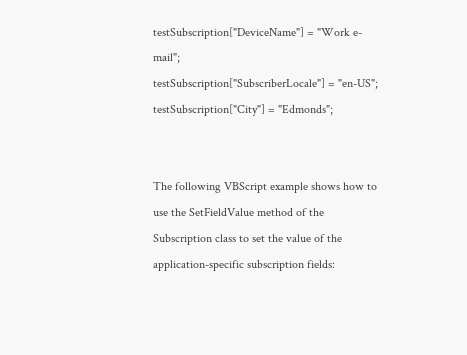testSubscription["DeviceName"] = "Work e-mail";
testSubscription["SubscriberLocale"] = "en-US";
testSubscription["City"] = "Edmonds";


The following VBScript example shows how to use the SetFieldValue method of the Subscription class to set the value of the application-specific subscription fields: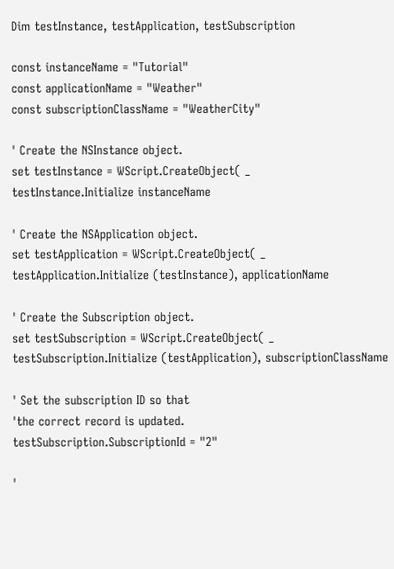Dim testInstance, testApplication, testSubscription

const instanceName = "Tutorial"
const applicationName = "Weather"
const subscriptionClassName = "WeatherCity"

' Create the NSInstance object.
set testInstance = WScript.CreateObject( _
testInstance.Initialize instanceName

' Create the NSApplication object.
set testApplication = WScript.CreateObject( _
testApplication.Initialize (testInstance), applicationName

' Create the Subscription object.
set testSubscription = WScript.CreateObject( _
testSubscription.Initialize (testApplication), subscriptionClassName

' Set the subscription ID so that
'the correct record is updated.
testSubscription.SubscriptionId = "2"

'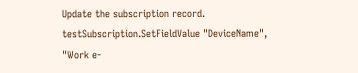Update the subscription record.
testSubscription.SetFieldValue "DeviceName", "Work e-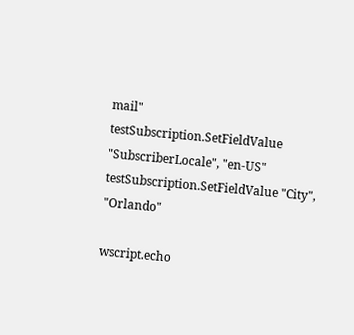mail"
testSubscription.SetFieldValue "SubscriberLocale", "en-US"
testSubscription.SetFieldValue "City", "Orlando"

wscript.echo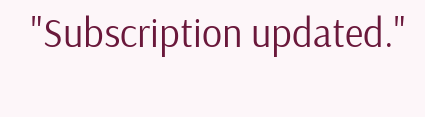"Subscription updated."